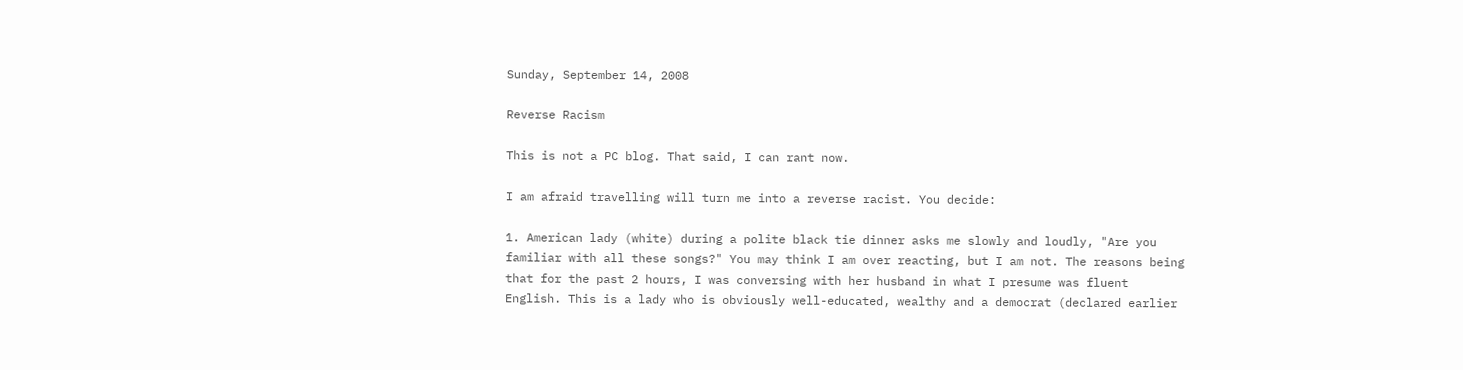Sunday, September 14, 2008

Reverse Racism

This is not a PC blog. That said, I can rant now.

I am afraid travelling will turn me into a reverse racist. You decide:

1. American lady (white) during a polite black tie dinner asks me slowly and loudly, "Are you familiar with all these songs?" You may think I am over reacting, but I am not. The reasons being that for the past 2 hours, I was conversing with her husband in what I presume was fluent English. This is a lady who is obviously well-educated, wealthy and a democrat (declared earlier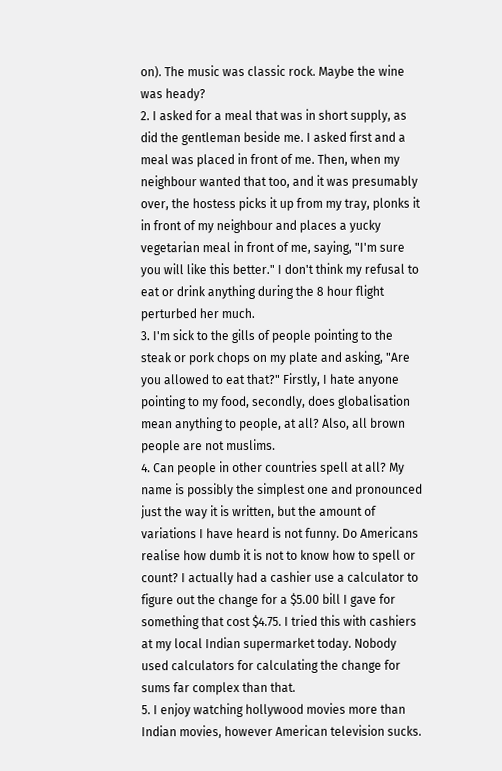on). The music was classic rock. Maybe the wine was heady?
2. I asked for a meal that was in short supply, as did the gentleman beside me. I asked first and a meal was placed in front of me. Then, when my neighbour wanted that too, and it was presumably over, the hostess picks it up from my tray, plonks it in front of my neighbour and places a yucky vegetarian meal in front of me, saying, "I'm sure you will like this better." I don't think my refusal to eat or drink anything during the 8 hour flight perturbed her much.
3. I'm sick to the gills of people pointing to the steak or pork chops on my plate and asking, "Are you allowed to eat that?" Firstly, I hate anyone pointing to my food, secondly, does globalisation mean anything to people, at all? Also, all brown people are not muslims.
4. Can people in other countries spell at all? My name is possibly the simplest one and pronounced just the way it is written, but the amount of variations I have heard is not funny. Do Americans realise how dumb it is not to know how to spell or count? I actually had a cashier use a calculator to figure out the change for a $5.00 bill I gave for something that cost $4.75. I tried this with cashiers at my local Indian supermarket today. Nobody used calculators for calculating the change for sums far complex than that.
5. I enjoy watching hollywood movies more than Indian movies, however American television sucks.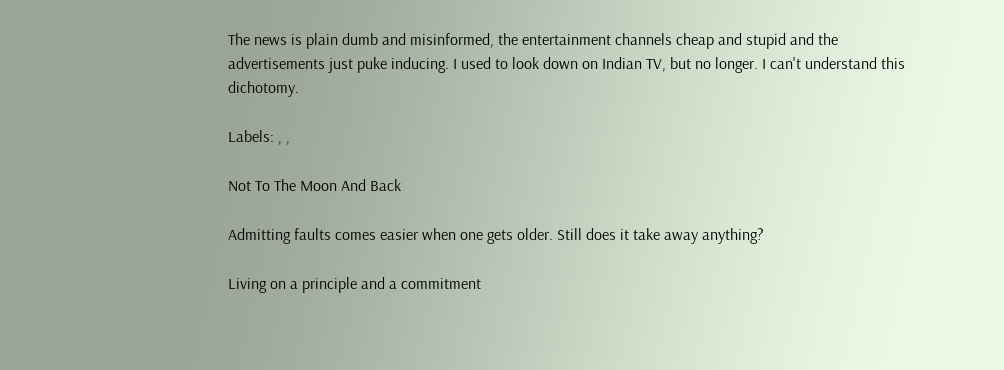The news is plain dumb and misinformed, the entertainment channels cheap and stupid and the advertisements just puke inducing. I used to look down on Indian TV, but no longer. I can't understand this dichotomy.

Labels: , ,

Not To The Moon And Back

Admitting faults comes easier when one gets older. Still does it take away anything?

Living on a principle and a commitment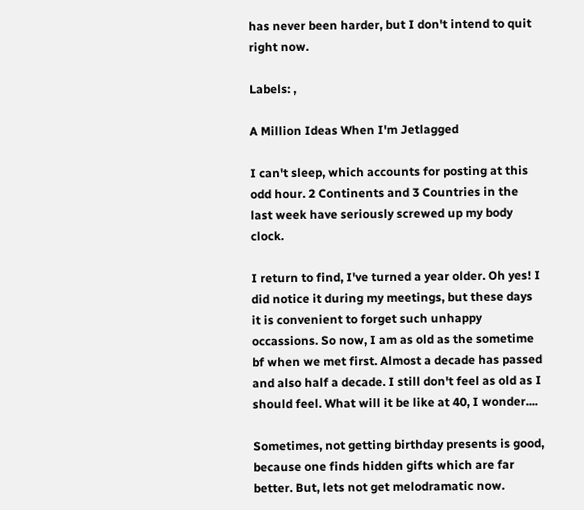has never been harder, but I don't intend to quit right now.

Labels: ,

A Million Ideas When I'm Jetlagged

I can't sleep, which accounts for posting at this odd hour. 2 Continents and 3 Countries in the last week have seriously screwed up my body clock.

I return to find, I've turned a year older. Oh yes! I did notice it during my meetings, but these days it is convenient to forget such unhappy occassions. So now, I am as old as the sometime bf when we met first. Almost a decade has passed and also half a decade. I still don't feel as old as I should feel. What will it be like at 40, I wonder....

Sometimes, not getting birthday presents is good, because one finds hidden gifts which are far better. But, lets not get melodramatic now.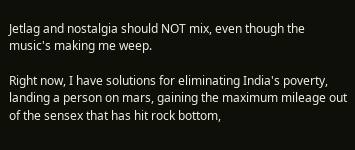Jetlag and nostalgia should NOT mix, even though the music's making me weep.

Right now, I have solutions for eliminating India's poverty, landing a person on mars, gaining the maximum mileage out of the sensex that has hit rock bottom,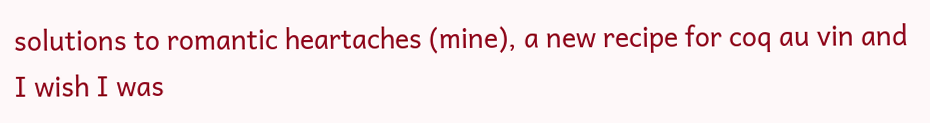solutions to romantic heartaches (mine), a new recipe for coq au vin and I wish I was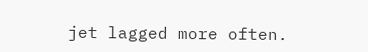jet lagged more often.